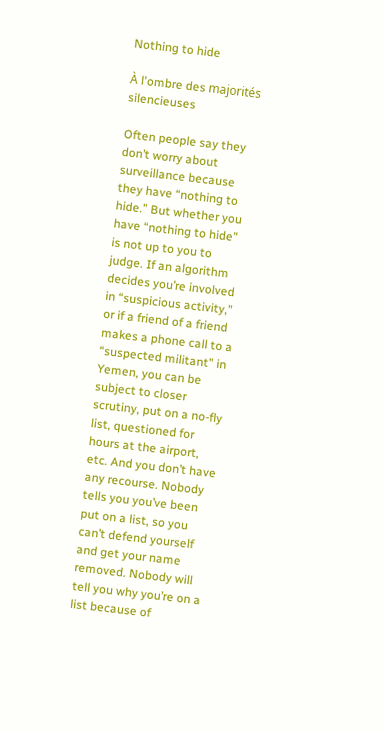Nothing to hide

À l'ombre des majorités silencieuses

Often people say they don’t worry about surveillance because they have “nothing to hide.” But whether you have “nothing to hide” is not up to you to judge. If an algorithm decides you’re involved in “suspicious activity,” or if a friend of a friend makes a phone call to a “suspected militant” in Yemen, you can be subject to closer scrutiny, put on a no-fly list, questioned for hours at the airport, etc. And you don’t have any recourse. Nobody tells you you’ve been put on a list, so you can’t defend yourself and get your name removed. Nobody will tell you why you’re on a list because of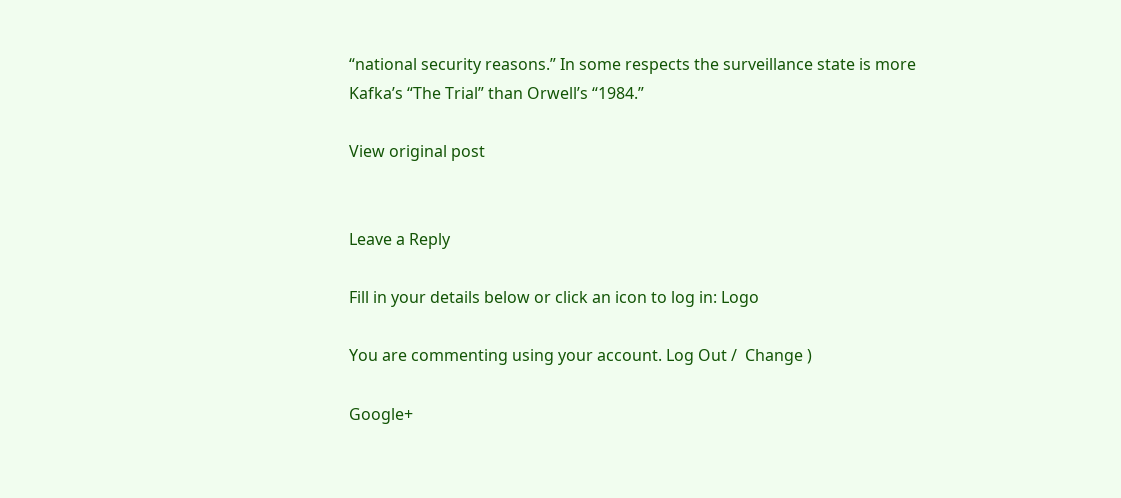“national security reasons.” In some respects the surveillance state is more Kafka’s “The Trial” than Orwell’s “1984.”

View original post


Leave a Reply

Fill in your details below or click an icon to log in: Logo

You are commenting using your account. Log Out /  Change )

Google+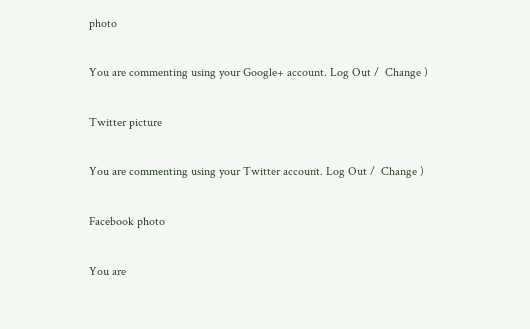photo

You are commenting using your Google+ account. Log Out /  Change )

Twitter picture

You are commenting using your Twitter account. Log Out /  Change )

Facebook photo

You are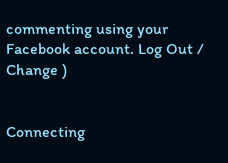commenting using your Facebook account. Log Out /  Change )


Connecting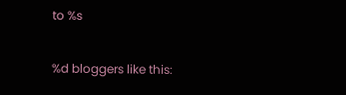to %s

%d bloggers like this: